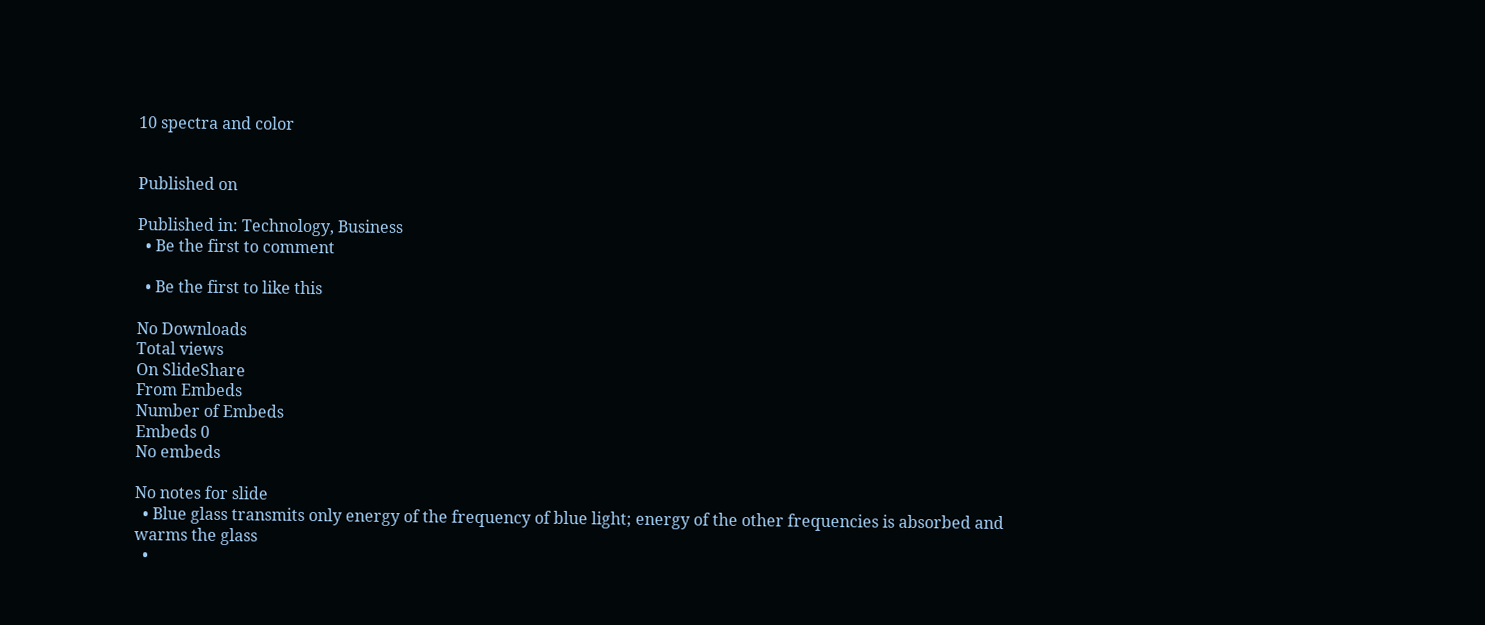10 spectra and color


Published on

Published in: Technology, Business
  • Be the first to comment

  • Be the first to like this

No Downloads
Total views
On SlideShare
From Embeds
Number of Embeds
Embeds 0
No embeds

No notes for slide
  • Blue glass transmits only energy of the frequency of blue light; energy of the other frequencies is absorbed and warms the glass
  •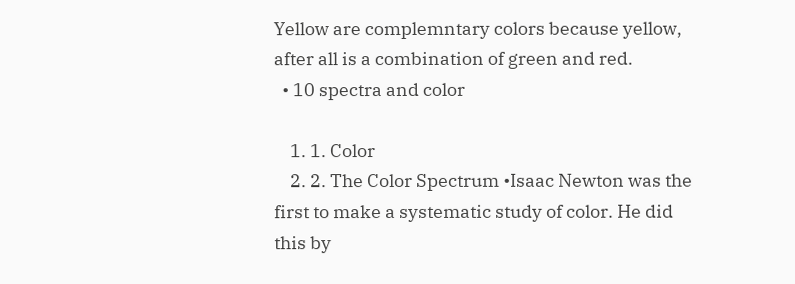Yellow are complemntary colors because yellow, after all is a combination of green and red.
  • 10 spectra and color

    1. 1. Color
    2. 2. The Color Spectrum •Isaac Newton was the first to make a systematic study of color. He did this by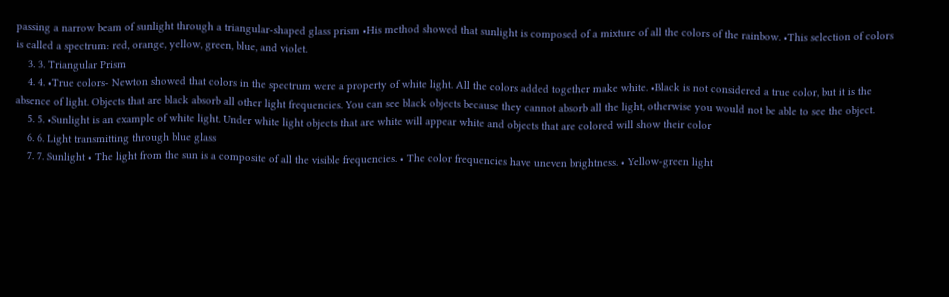passing a narrow beam of sunlight through a triangular-shaped glass prism •His method showed that sunlight is composed of a mixture of all the colors of the rainbow. •This selection of colors is called a spectrum: red, orange, yellow, green, blue, and violet.
    3. 3. Triangular Prism
    4. 4. •True colors- Newton showed that colors in the spectrum were a property of white light. All the colors added together make white. •Black is not considered a true color, but it is the absence of light. Objects that are black absorb all other light frequencies. You can see black objects because they cannot absorb all the light, otherwise you would not be able to see the object.
    5. 5. •Sunlight is an example of white light. Under white light objects that are white will appear white and objects that are colored will show their color
    6. 6. Light transmitting through blue glass
    7. 7. Sunlight • The light from the sun is a composite of all the visible frequencies. • The color frequencies have uneven brightness. • Yellow-green light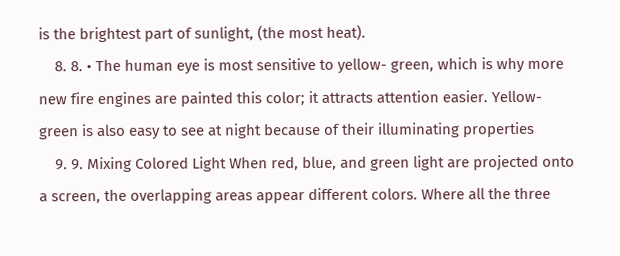is the brightest part of sunlight, (the most heat).
    8. 8. • The human eye is most sensitive to yellow- green, which is why more new fire engines are painted this color; it attracts attention easier. Yellow- green is also easy to see at night because of their illuminating properties
    9. 9. Mixing Colored Light When red, blue, and green light are projected onto a screen, the overlapping areas appear different colors. Where all the three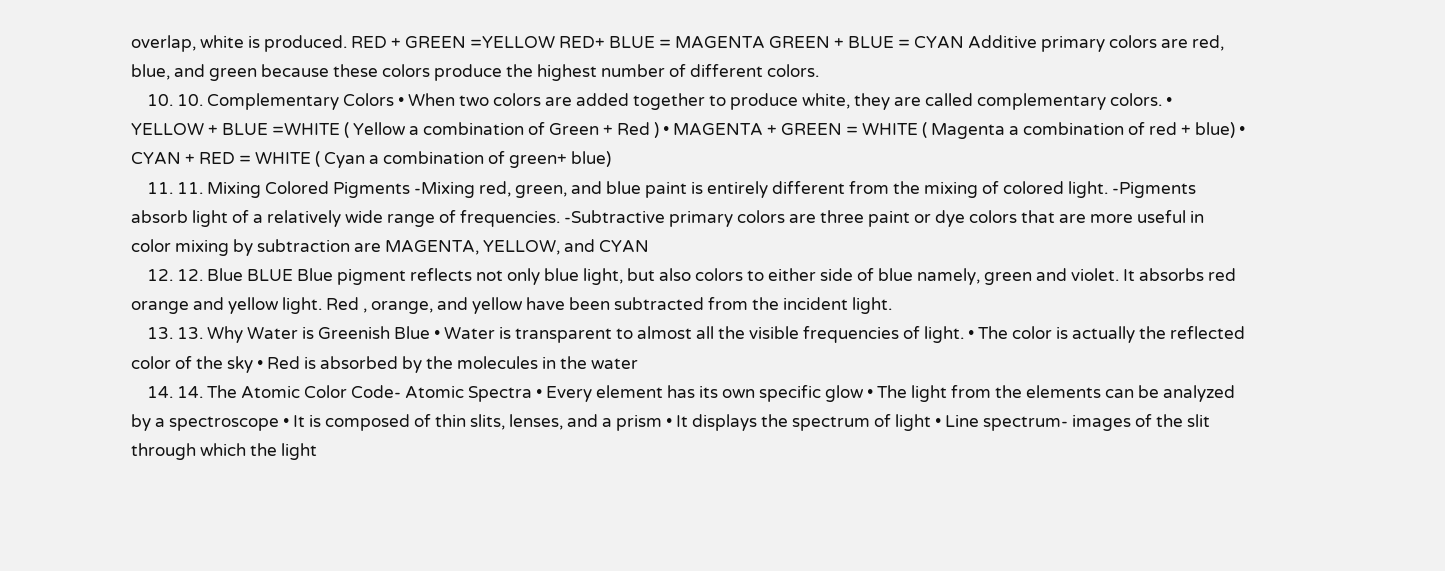overlap, white is produced. RED + GREEN =YELLOW RED+ BLUE = MAGENTA GREEN + BLUE = CYAN Additive primary colors are red, blue, and green because these colors produce the highest number of different colors.
    10. 10. Complementary Colors • When two colors are added together to produce white, they are called complementary colors. • YELLOW + BLUE =WHITE ( Yellow a combination of Green + Red ) • MAGENTA + GREEN = WHITE ( Magenta a combination of red + blue) • CYAN + RED = WHITE ( Cyan a combination of green+ blue)
    11. 11. Mixing Colored Pigments -Mixing red, green, and blue paint is entirely different from the mixing of colored light. -Pigments absorb light of a relatively wide range of frequencies. -Subtractive primary colors are three paint or dye colors that are more useful in color mixing by subtraction are MAGENTA, YELLOW, and CYAN
    12. 12. Blue BLUE Blue pigment reflects not only blue light, but also colors to either side of blue namely, green and violet. It absorbs red orange and yellow light. Red , orange, and yellow have been subtracted from the incident light.
    13. 13. Why Water is Greenish Blue • Water is transparent to almost all the visible frequencies of light. • The color is actually the reflected color of the sky • Red is absorbed by the molecules in the water
    14. 14. The Atomic Color Code- Atomic Spectra • Every element has its own specific glow • The light from the elements can be analyzed by a spectroscope • It is composed of thin slits, lenses, and a prism • It displays the spectrum of light • Line spectrum- images of the slit through which the light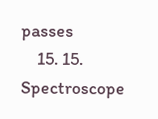passes
    15. 15. Spectroscope